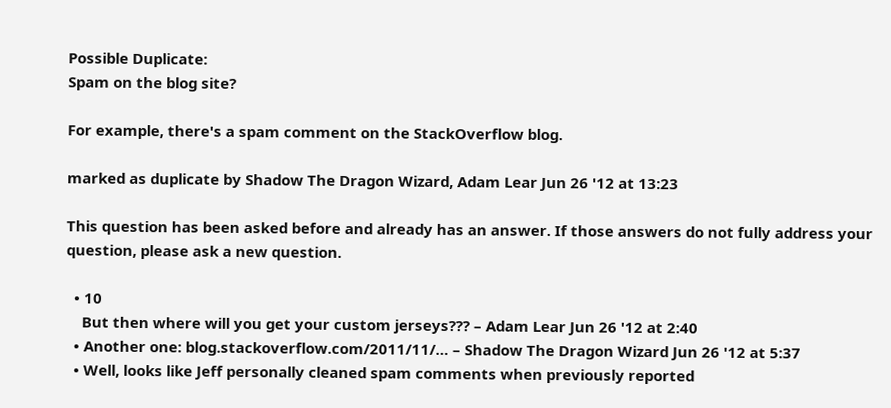Possible Duplicate:
Spam on the blog site?

For example, there's a spam comment on the StackOverflow blog.

marked as duplicate by Shadow The Dragon Wizard, Adam Lear Jun 26 '12 at 13:23

This question has been asked before and already has an answer. If those answers do not fully address your question, please ask a new question.

  • 10
    But then where will you get your custom jerseys??? – Adam Lear Jun 26 '12 at 2:40
  • Another one: blog.stackoverflow.com/2011/11/… – Shadow The Dragon Wizard Jun 26 '12 at 5:37
  • Well, looks like Jeff personally cleaned spam comments when previously reported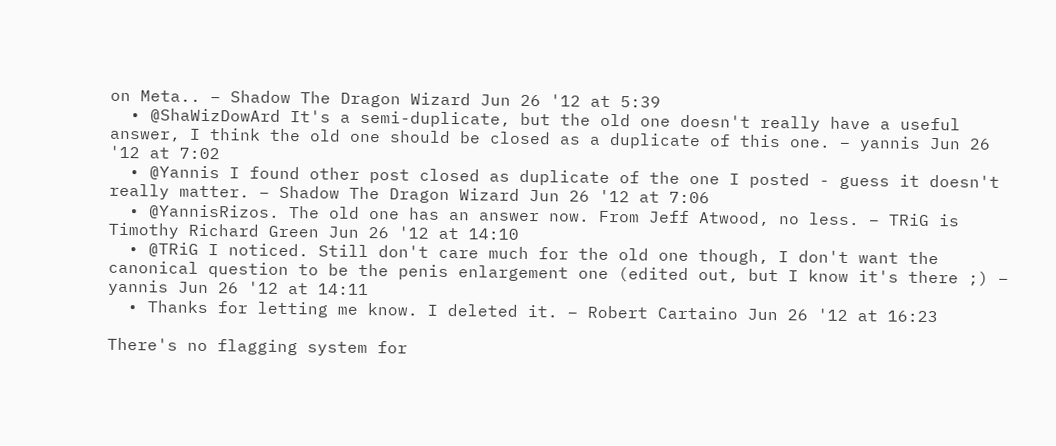on Meta.. – Shadow The Dragon Wizard Jun 26 '12 at 5:39
  • @ShaWizDowArd It's a semi-duplicate, but the old one doesn't really have a useful answer, I think the old one should be closed as a duplicate of this one. – yannis Jun 26 '12 at 7:02
  • @Yannis I found other post closed as duplicate of the one I posted - guess it doesn't really matter. – Shadow The Dragon Wizard Jun 26 '12 at 7:06
  • @YannisRizos. The old one has an answer now. From Jeff Atwood, no less. – TRiG is Timothy Richard Green Jun 26 '12 at 14:10
  • @TRiG I noticed. Still don't care much for the old one though, I don't want the canonical question to be the penis enlargement one (edited out, but I know it's there ;) – yannis Jun 26 '12 at 14:11
  • Thanks for letting me know. I deleted it. – Robert Cartaino Jun 26 '12 at 16:23

There's no flagging system for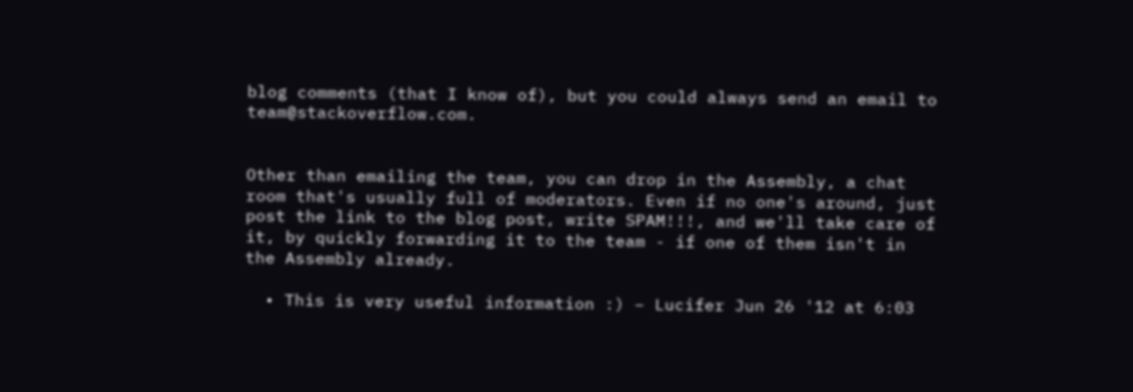blog comments (that I know of), but you could always send an email to team@stackoverflow.com.


Other than emailing the team, you can drop in the Assembly, a chat room that's usually full of moderators. Even if no one's around, just post the link to the blog post, write SPAM!!!, and we'll take care of it, by quickly forwarding it to the team - if one of them isn't in the Assembly already.

  • This is very useful information :) – Lucifer Jun 26 '12 at 6:03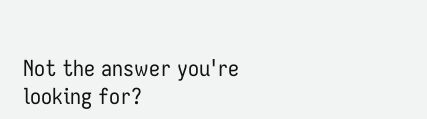Not the answer you're looking for?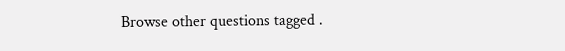Browse other questions tagged .